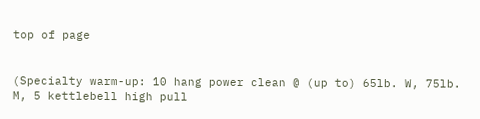top of page


(Specialty warm-up: 10 hang power clean @ (up to) 65lb. W, 75lb. M, 5 kettlebell high pull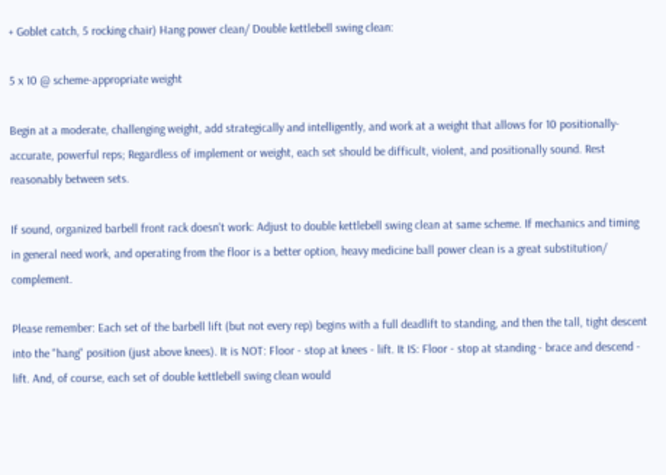+ Goblet catch, 5 rocking chair) Hang power clean/ Double kettlebell swing clean:

5 x 10 @ scheme-appropriate weight

Begin at a moderate, challenging weight, add strategically and intelligently, and work at a weight that allows for 10 positionally-accurate, powerful reps; Regardless of implement or weight, each set should be difficult, violent, and positionally sound. Rest reasonably between sets.

If sound, organized barbell front rack doesn't work: Adjust to double kettlebell swing clean at same scheme. If mechanics and timing in general need work, and operating from the floor is a better option, heavy medicine ball power clean is a great substitution/ complement.

Please remember: Each set of the barbell lift (but not every rep) begins with a full deadlift to standing, and then the tall, tight descent into the "hang" position (just above knees). It is NOT: Floor - stop at knees - lift. It IS: Floor - stop at standing - brace and descend - lift. And, of course, each set of double kettlebell swing clean would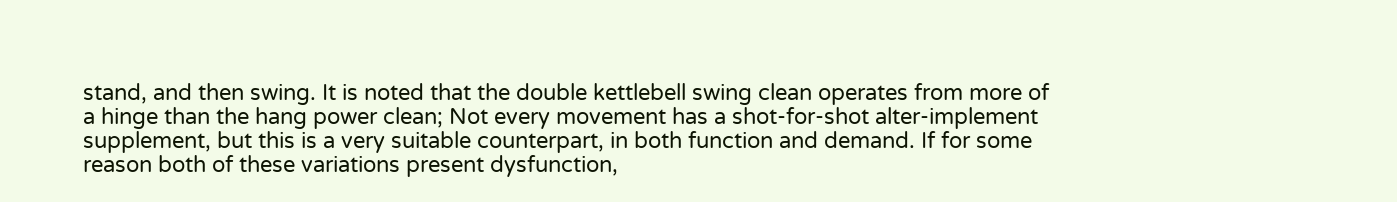stand, and then swing. It is noted that the double kettlebell swing clean operates from more of a hinge than the hang power clean; Not every movement has a shot-for-shot alter-implement supplement, but this is a very suitable counterpart, in both function and demand. If for some reason both of these variations present dysfunction,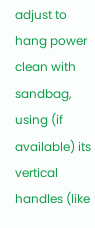adjust to hang power clean with sandbag, using (if available) its vertical handles (like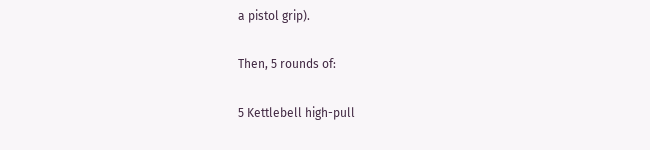a pistol grip).

Then, 5 rounds of:

5 Kettlebell high-pull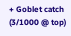+ Goblet catch (3/1000 @ top)